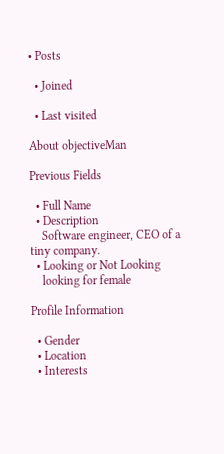• Posts

  • Joined

  • Last visited

About objectiveMan

Previous Fields

  • Full Name
  • Description
    Software engineer, CEO of a tiny company.
  • Looking or Not Looking
    looking for female

Profile Information

  • Gender
  • Location
  • Interests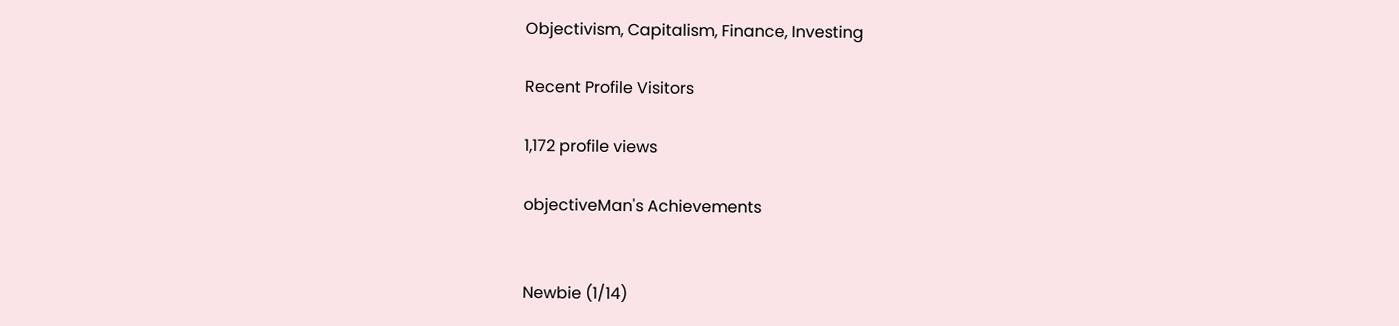Objectivism, Capitalism, Finance, Investing

Recent Profile Visitors

1,172 profile views

objectiveMan's Achievements


Newbie (1/14)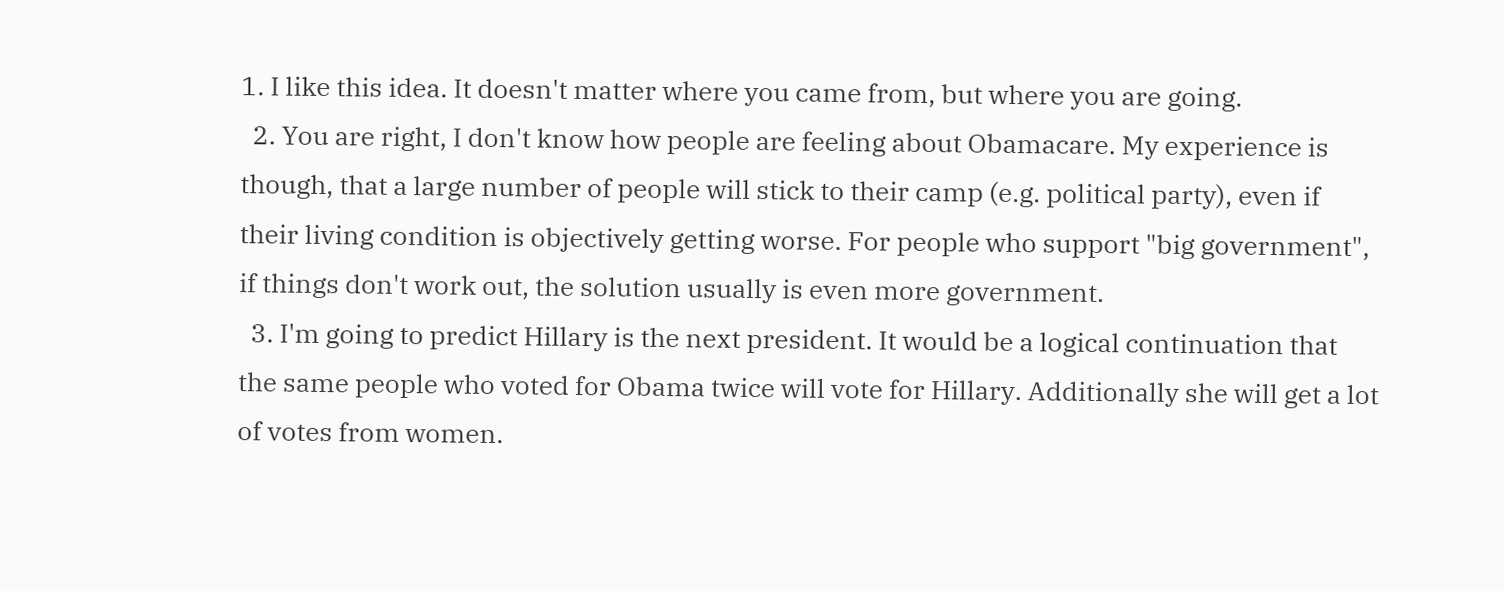1. I like this idea. It doesn't matter where you came from, but where you are going.
  2. You are right, I don't know how people are feeling about Obamacare. My experience is though, that a large number of people will stick to their camp (e.g. political party), even if their living condition is objectively getting worse. For people who support "big government", if things don't work out, the solution usually is even more government.
  3. I'm going to predict Hillary is the next president. It would be a logical continuation that the same people who voted for Obama twice will vote for Hillary. Additionally she will get a lot of votes from women.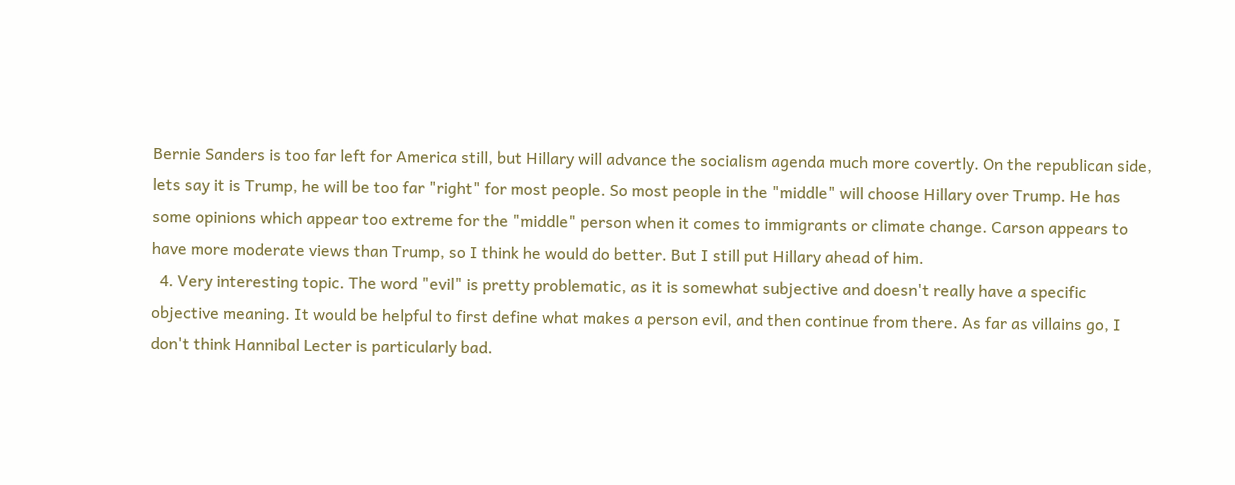Bernie Sanders is too far left for America still, but Hillary will advance the socialism agenda much more covertly. On the republican side, lets say it is Trump, he will be too far "right" for most people. So most people in the "middle" will choose Hillary over Trump. He has some opinions which appear too extreme for the "middle" person when it comes to immigrants or climate change. Carson appears to have more moderate views than Trump, so I think he would do better. But I still put Hillary ahead of him.
  4. Very interesting topic. The word "evil" is pretty problematic, as it is somewhat subjective and doesn't really have a specific objective meaning. It would be helpful to first define what makes a person evil, and then continue from there. As far as villains go, I don't think Hannibal Lecter is particularly bad.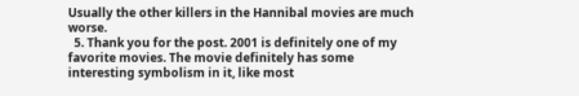Usually the other killers in the Hannibal movies are much worse.
  5. Thank you for the post. 2001 is definitely one of my favorite movies. The movie definitely has some interesting symbolism in it, like most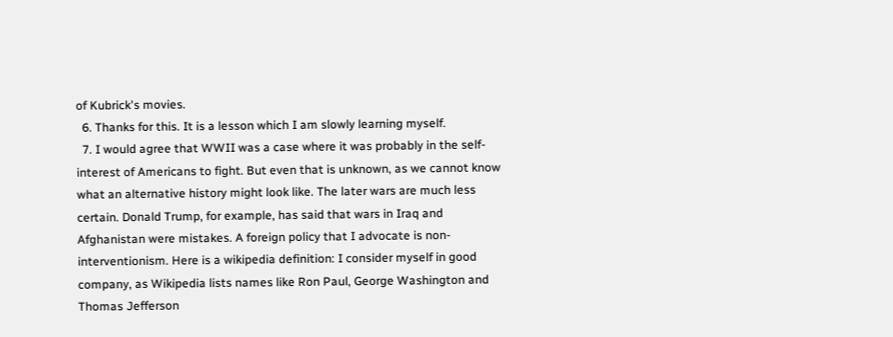of Kubrick's movies.
  6. Thanks for this. It is a lesson which I am slowly learning myself.
  7. I would agree that WWII was a case where it was probably in the self-interest of Americans to fight. But even that is unknown, as we cannot know what an alternative history might look like. The later wars are much less certain. Donald Trump, for example, has said that wars in Iraq and Afghanistan were mistakes. A foreign policy that I advocate is non-interventionism. Here is a wikipedia definition: I consider myself in good company, as Wikipedia lists names like Ron Paul, George Washington and Thomas Jefferson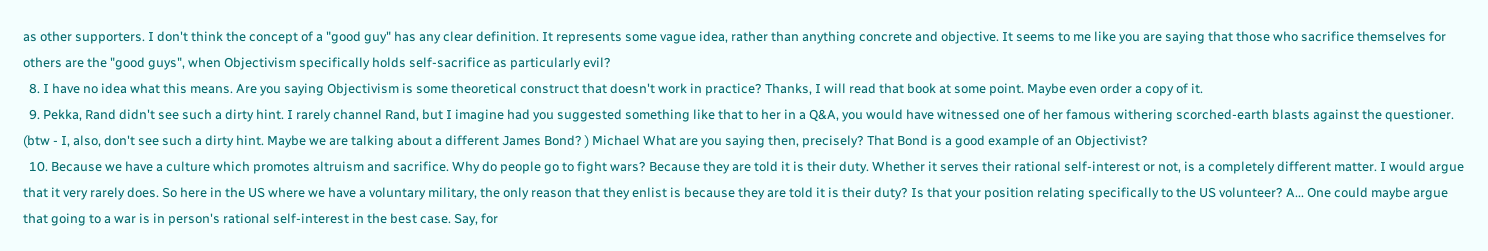as other supporters. I don't think the concept of a "good guy" has any clear definition. It represents some vague idea, rather than anything concrete and objective. It seems to me like you are saying that those who sacrifice themselves for others are the "good guys", when Objectivism specifically holds self-sacrifice as particularly evil?
  8. I have no idea what this means. Are you saying Objectivism is some theoretical construct that doesn't work in practice? Thanks, I will read that book at some point. Maybe even order a copy of it.
  9. Pekka, Rand didn't see such a dirty hint. I rarely channel Rand, but I imagine had you suggested something like that to her in a Q&A, you would have witnessed one of her famous withering scorched-earth blasts against the questioner. (btw - I, also, don't see such a dirty hint. Maybe we are talking about a different James Bond? ) Michael What are you saying then, precisely? That Bond is a good example of an Objectivist?
  10. Because we have a culture which promotes altruism and sacrifice. Why do people go to fight wars? Because they are told it is their duty. Whether it serves their rational self-interest or not, is a completely different matter. I would argue that it very rarely does. So here in the US where we have a voluntary military, the only reason that they enlist is because they are told it is their duty? Is that your position relating specifically to the US volunteer? A... One could maybe argue that going to a war is in person's rational self-interest in the best case. Say, for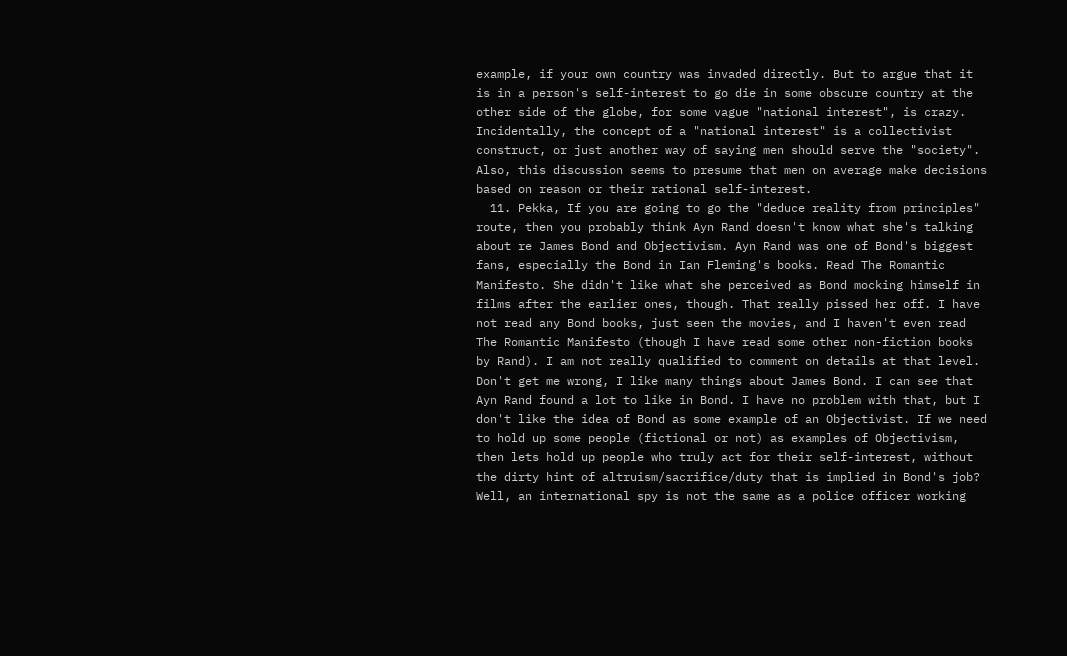example, if your own country was invaded directly. But to argue that it is in a person's self-interest to go die in some obscure country at the other side of the globe, for some vague "national interest", is crazy. Incidentally, the concept of a "national interest" is a collectivist construct, or just another way of saying men should serve the "society". Also, this discussion seems to presume that men on average make decisions based on reason or their rational self-interest.
  11. Pekka, If you are going to go the "deduce reality from principles" route, then you probably think Ayn Rand doesn't know what she's talking about re James Bond and Objectivism. Ayn Rand was one of Bond's biggest fans, especially the Bond in Ian Fleming's books. Read The Romantic Manifesto. She didn't like what she perceived as Bond mocking himself in films after the earlier ones, though. That really pissed her off. I have not read any Bond books, just seen the movies, and I haven't even read The Romantic Manifesto (though I have read some other non-fiction books by Rand). I am not really qualified to comment on details at that level. Don't get me wrong, I like many things about James Bond. I can see that Ayn Rand found a lot to like in Bond. I have no problem with that, but I don't like the idea of Bond as some example of an Objectivist. If we need to hold up some people (fictional or not) as examples of Objectivism, then lets hold up people who truly act for their self-interest, without the dirty hint of altruism/sacrifice/duty that is implied in Bond's job? Well, an international spy is not the same as a police officer working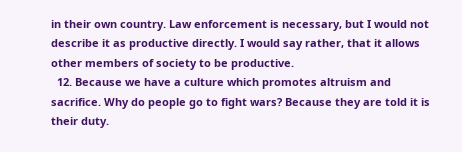in their own country. Law enforcement is necessary, but I would not describe it as productive directly. I would say rather, that it allows other members of society to be productive.
  12. Because we have a culture which promotes altruism and sacrifice. Why do people go to fight wars? Because they are told it is their duty.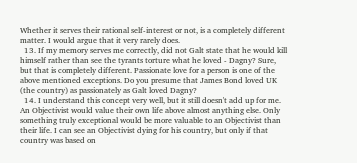Whether it serves their rational self-interest or not, is a completely different matter. I would argue that it very rarely does.
  13. If my memory serves me correctly, did not Galt state that he would kill himself rather than see the tyrants torture what he loved - Dagny? Sure, but that is completely different. Passionate love for a person is one of the above mentioned exceptions. Do you presume that James Bond loved UK (the country) as passionately as Galt loved Dagny?
  14. I understand this concept very well, but it still doesn't add up for me. An Objectivist would value their own life above almost anything else. Only something truly exceptional would be more valuable to an Objectivist than their life. I can see an Objectivist dying for his country, but only if that country was based on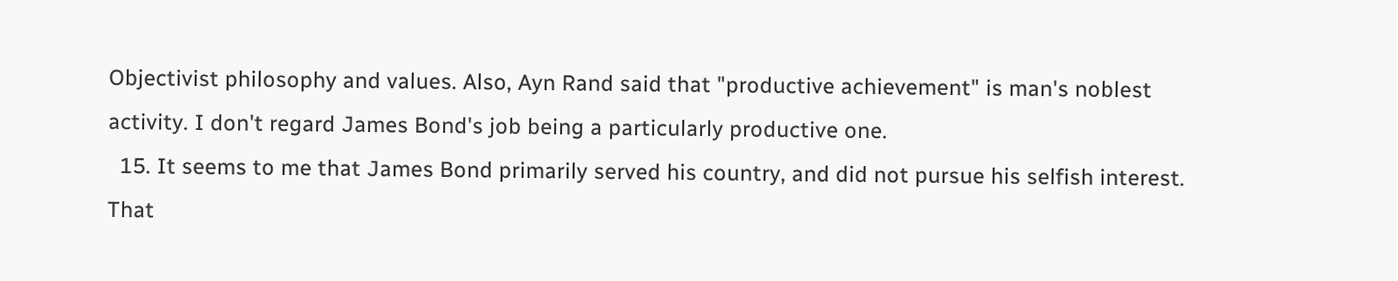Objectivist philosophy and values. Also, Ayn Rand said that "productive achievement" is man's noblest activity. I don't regard James Bond's job being a particularly productive one.
  15. It seems to me that James Bond primarily served his country, and did not pursue his selfish interest. That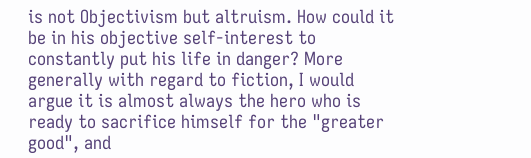is not Objectivism but altruism. How could it be in his objective self-interest to constantly put his life in danger? More generally with regard to fiction, I would argue it is almost always the hero who is ready to sacrifice himself for the "greater good", and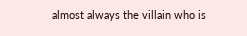almost always the villain who is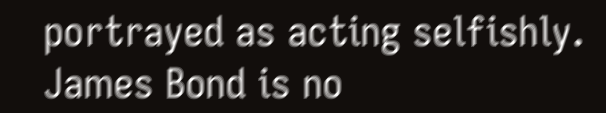portrayed as acting selfishly. James Bond is no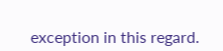exception in this regard.